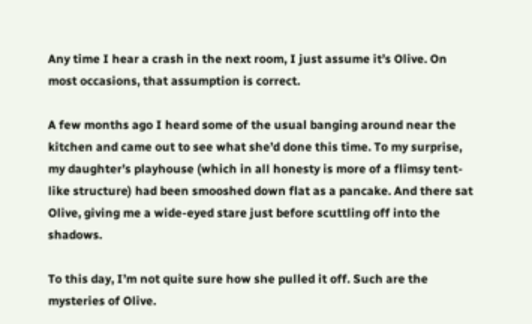Any time I hear a crash in the next room, I just assume it’s Olive. On most occasions, that assumption is correct.

A few months ago I heard some of the usual banging around near the kitchen and came out to see what she’d done this time. To my surprise, my daughter’s playhouse (which in all honesty is more of a flimsy tent-like structure) had been smooshed down flat as a pancake. And there sat Olive, giving me a wide-eyed stare just before scuttling off into the shadows.

To this day, I’m not quite sure how she pulled it off. Such are the mysteries of Olive.